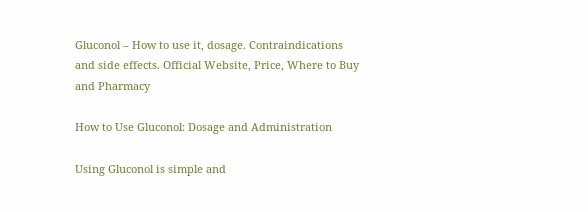Gluconol – How to use it, dosage. Contraindications and side effects. Official Website, Price, Where to Buy and Pharmacy

How to Use Gluconol: Dosage and Administration

Using Gluconol is simple and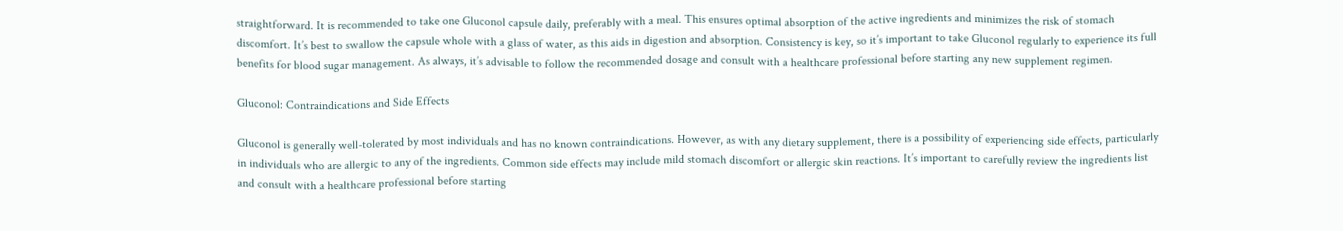straightforward. It is recommended to take one Gluconol capsule daily, preferably with a meal. This ensures optimal absorption of the active ingredients and minimizes the risk of stomach discomfort. It’s best to swallow the capsule whole with a glass of water, as this aids in digestion and absorption. Consistency is key, so it’s important to take Gluconol regularly to experience its full benefits for blood sugar management. As always, it’s advisable to follow the recommended dosage and consult with a healthcare professional before starting any new supplement regimen.

Gluconol: Contraindications and Side Effects

Gluconol is generally well-tolerated by most individuals and has no known contraindications. However, as with any dietary supplement, there is a possibility of experiencing side effects, particularly in individuals who are allergic to any of the ingredients. Common side effects may include mild stomach discomfort or allergic skin reactions. It’s important to carefully review the ingredients list and consult with a healthcare professional before starting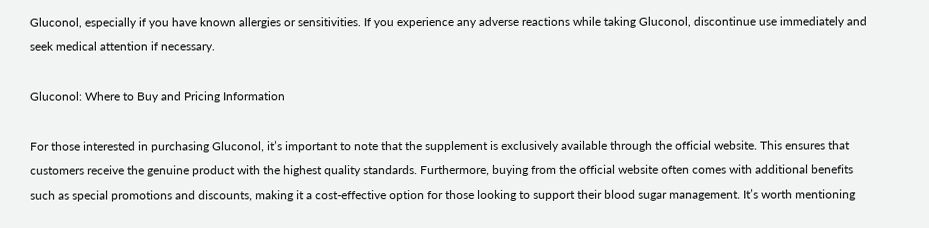Gluconol, especially if you have known allergies or sensitivities. If you experience any adverse reactions while taking Gluconol, discontinue use immediately and seek medical attention if necessary.

Gluconol: Where to Buy and Pricing Information

For those interested in purchasing Gluconol, it’s important to note that the supplement is exclusively available through the official website. This ensures that customers receive the genuine product with the highest quality standards. Furthermore, buying from the official website often comes with additional benefits such as special promotions and discounts, making it a cost-effective option for those looking to support their blood sugar management. It’s worth mentioning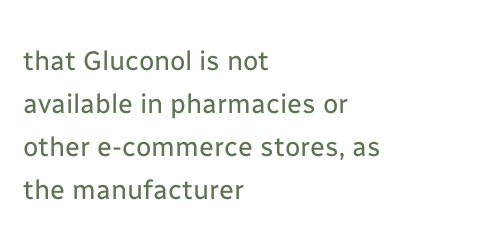that Gluconol is not available in pharmacies or other e-commerce stores, as the manufacturer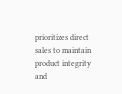prioritizes direct sales to maintain product integrity and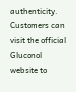authenticity. Customers can visit the official Gluconol website to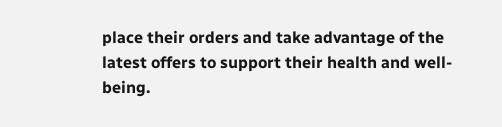place their orders and take advantage of the latest offers to support their health and well-being.